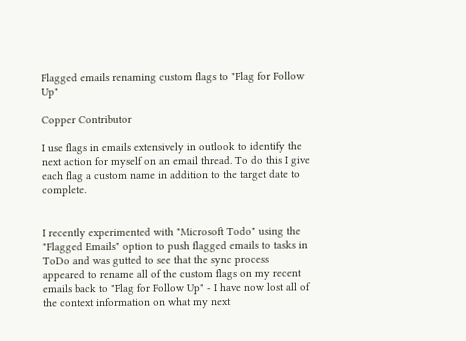Flagged emails renaming custom flags to "Flag for Follow Up"

Copper Contributor

I use flags in emails extensively in outlook to identify the next action for myself on an email thread. To do this I give each flag a custom name in addition to the target date to complete.


I recently experimented with "Microsoft Todo" using the "Flagged Emails" option to push flagged emails to tasks in ToDo and was gutted to see that the sync process appeared to rename all of the custom flags on my recent emails back to "Flag for Follow Up" - I have now lost all of the context information on what my next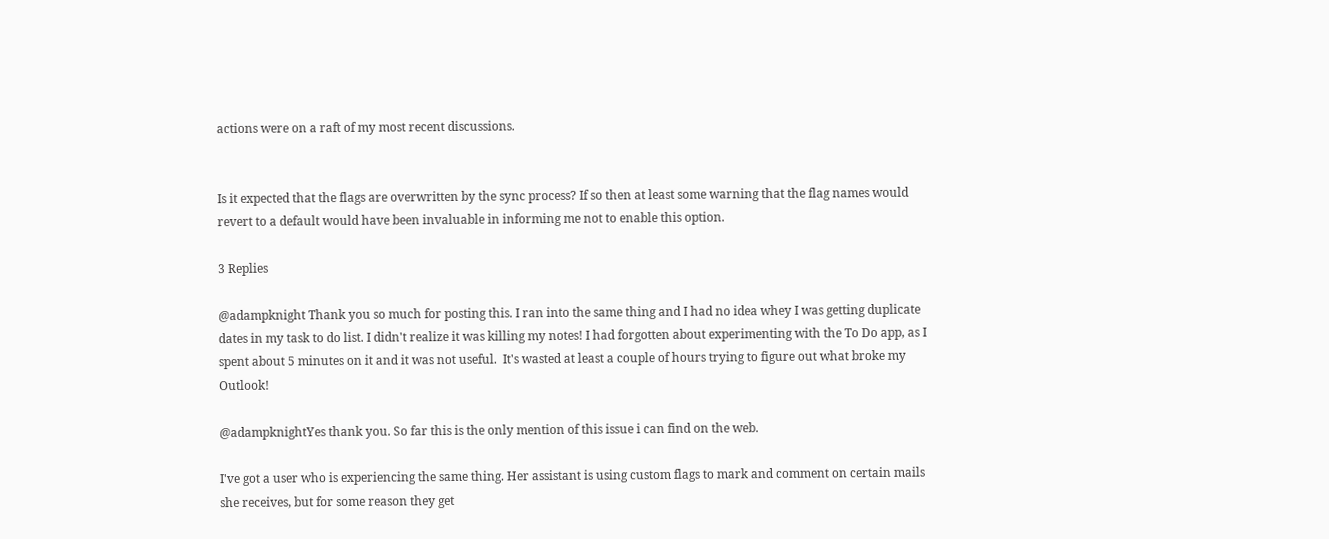actions were on a raft of my most recent discussions.


Is it expected that the flags are overwritten by the sync process? If so then at least some warning that the flag names would revert to a default would have been invaluable in informing me not to enable this option.

3 Replies

@adampknight Thank you so much for posting this. I ran into the same thing and I had no idea whey I was getting duplicate dates in my task to do list. I didn't realize it was killing my notes! I had forgotten about experimenting with the To Do app, as I spent about 5 minutes on it and it was not useful.  It's wasted at least a couple of hours trying to figure out what broke my Outlook!

@adampknightYes thank you. So far this is the only mention of this issue i can find on the web.

I've got a user who is experiencing the same thing. Her assistant is using custom flags to mark and comment on certain mails she receives, but for some reason they get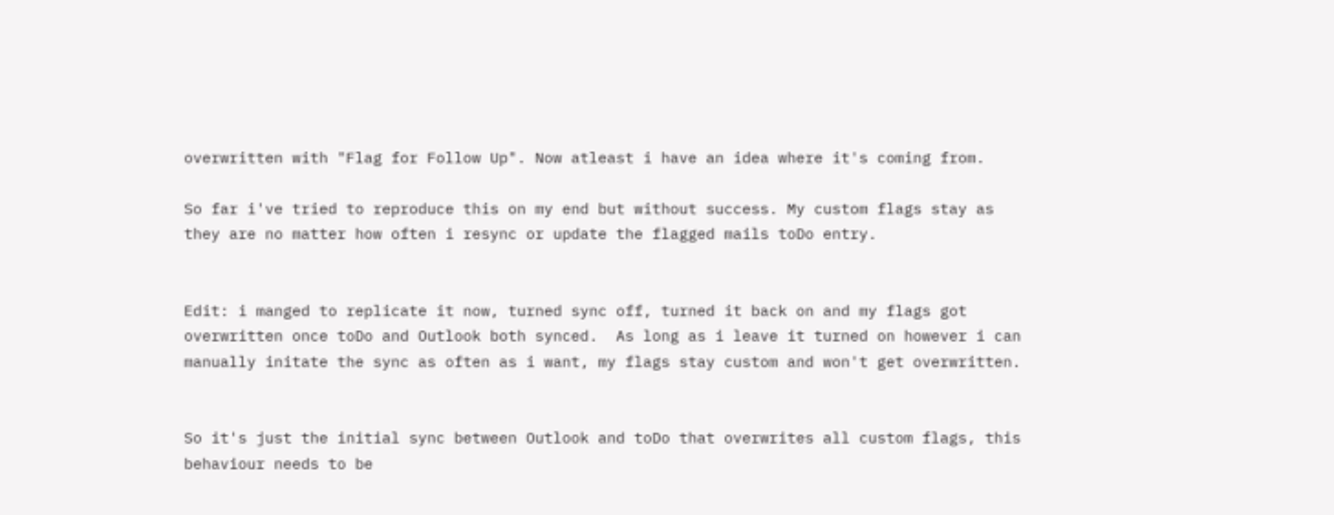overwritten with "Flag for Follow Up". Now atleast i have an idea where it's coming from.

So far i've tried to reproduce this on my end but without success. My custom flags stay as they are no matter how often i resync or update the flagged mails toDo entry.


Edit: i manged to replicate it now, turned sync off, turned it back on and my flags got overwritten once toDo and Outlook both synced.  As long as i leave it turned on however i can manually initate the sync as often as i want, my flags stay custom and won't get overwritten.


So it's just the initial sync between Outlook and toDo that overwrites all custom flags, this behaviour needs to be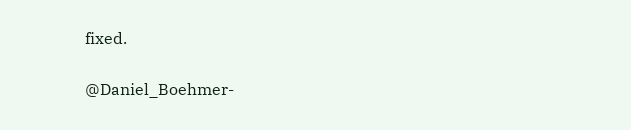fixed.

@Daniel_Boehmer-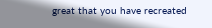great that you have recreated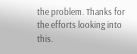the problem. Thanks for the efforts looking into this.